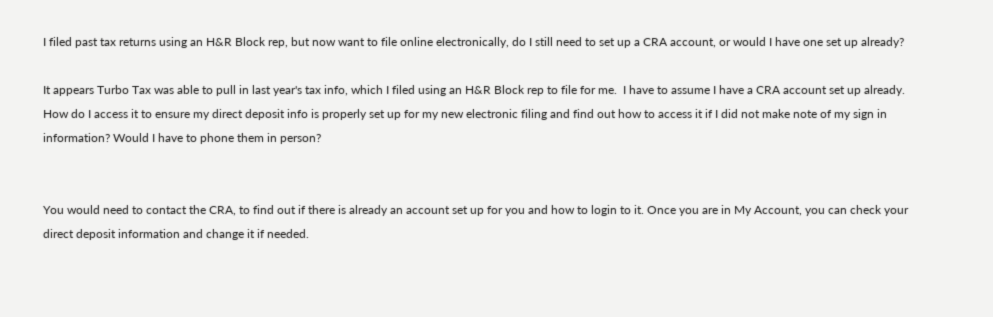I filed past tax returns using an H&R Block rep, but now want to file online electronically, do I still need to set up a CRA account, or would I have one set up already?

It appears Turbo Tax was able to pull in last year's tax info, which I filed using an H&R Block rep to file for me.  I have to assume I have a CRA account set up already.  How do I access it to ensure my direct deposit info is properly set up for my new electronic filing and find out how to access it if I did not make note of my sign in information? Would I have to phone them in person?


You would need to contact the CRA, to find out if there is already an account set up for you and how to login to it. Once you are in My Account, you can check your direct deposit information and change it if needed.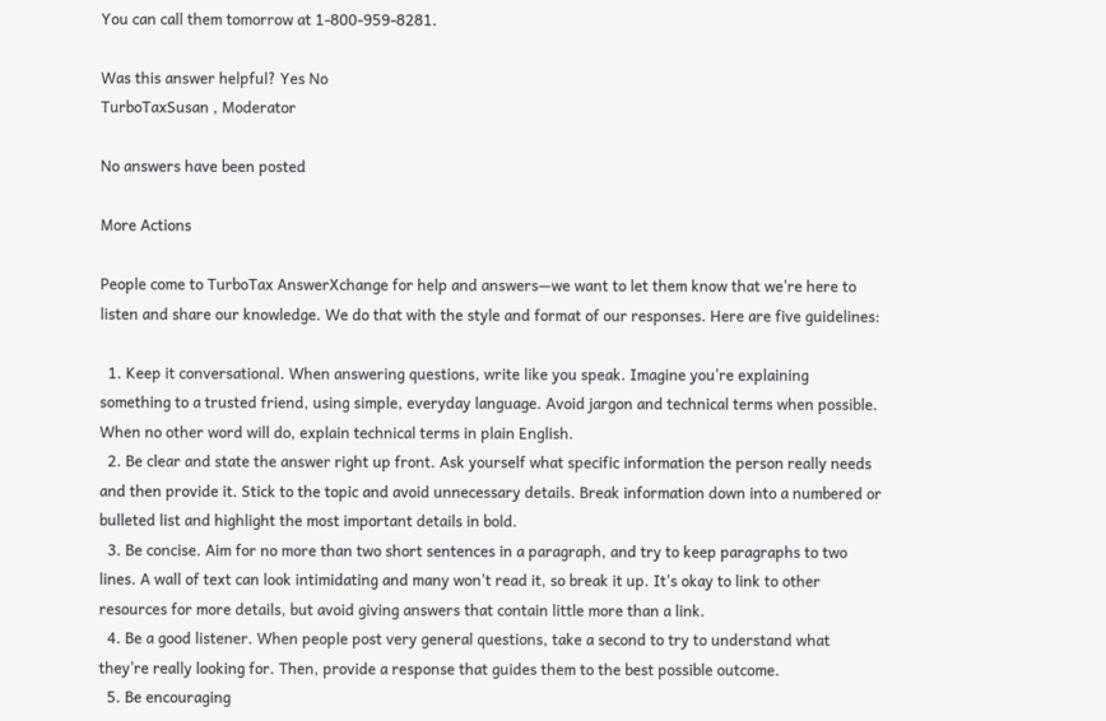You can call them tomorrow at 1-800-959-8281.

Was this answer helpful? Yes No
TurboTaxSusan , Moderator

No answers have been posted

More Actions

People come to TurboTax AnswerXchange for help and answers—we want to let them know that we're here to listen and share our knowledge. We do that with the style and format of our responses. Here are five guidelines:

  1. Keep it conversational. When answering questions, write like you speak. Imagine you're explaining something to a trusted friend, using simple, everyday language. Avoid jargon and technical terms when possible. When no other word will do, explain technical terms in plain English.
  2. Be clear and state the answer right up front. Ask yourself what specific information the person really needs and then provide it. Stick to the topic and avoid unnecessary details. Break information down into a numbered or bulleted list and highlight the most important details in bold.
  3. Be concise. Aim for no more than two short sentences in a paragraph, and try to keep paragraphs to two lines. A wall of text can look intimidating and many won't read it, so break it up. It's okay to link to other resources for more details, but avoid giving answers that contain little more than a link.
  4. Be a good listener. When people post very general questions, take a second to try to understand what they're really looking for. Then, provide a response that guides them to the best possible outcome.
  5. Be encouraging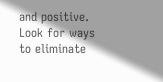and positive. Look for ways to eliminate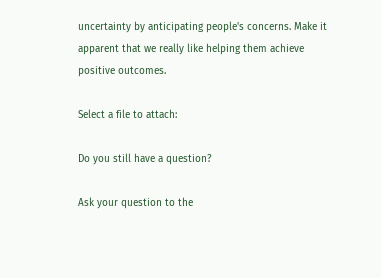uncertainty by anticipating people's concerns. Make it apparent that we really like helping them achieve positive outcomes.

Select a file to attach:

Do you still have a question?

Ask your question to the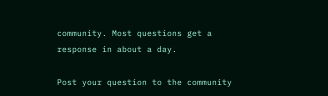community. Most questions get a response in about a day.

Post your question to the community